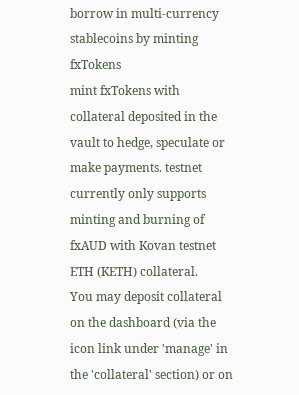borrow in multi-currency stablecoins by minting fxTokens
mint fxTokens with collateral deposited in the vault to hedge, speculate or make payments. testnet currently only supports minting and burning of fxAUD with Kovan testnet ETH (KETH) collateral.
You may deposit collateral on the dashboard (via the icon link under 'manage' in the 'collateral' section) or on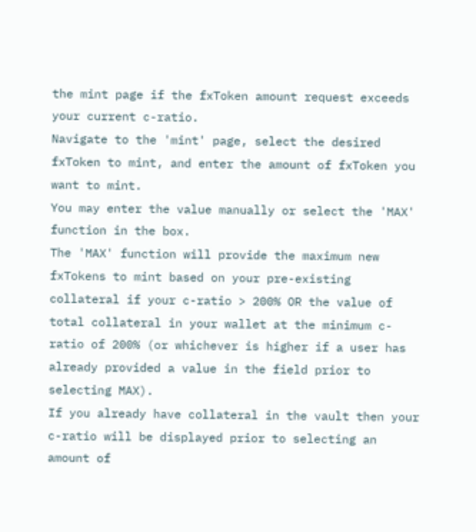the mint page if the fxToken amount request exceeds your current c-ratio.
Navigate to the 'mint' page, select the desired fxToken to mint, and enter the amount of fxToken you want to mint.
You may enter the value manually or select the 'MAX' function in the box.
The 'MAX' function will provide the maximum new fxTokens to mint based on your pre-existing collateral if your c-ratio > 200% OR the value of total collateral in your wallet at the minimum c-ratio of 200% (or whichever is higher if a user has already provided a value in the field prior to selecting MAX).
If you already have collateral in the vault then your c-ratio will be displayed prior to selecting an amount of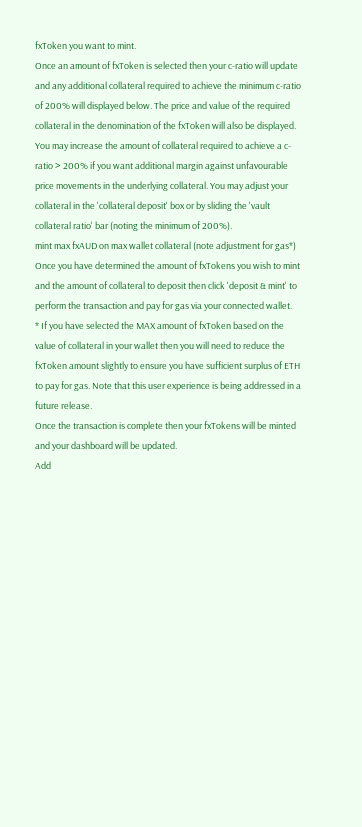fxToken you want to mint.
Once an amount of fxToken is selected then your c-ratio will update and any additional collateral required to achieve the minimum c-ratio of 200% will displayed below. The price and value of the required collateral in the denomination of the fxToken will also be displayed.
You may increase the amount of collateral required to achieve a c-ratio > 200% if you want additional margin against unfavourable price movements in the underlying collateral. You may adjust your collateral in the 'collateral deposit' box or by sliding the 'vault collateral ratio' bar (noting the minimum of 200%).
mint max fxAUD on max wallet collateral (note adjustment for gas*)
Once you have determined the amount of fxTokens you wish to mint and the amount of collateral to deposit then click 'deposit & mint' to perform the transaction and pay for gas via your connected wallet.
* If you have selected the MAX amount of fxToken based on the value of collateral in your wallet then you will need to reduce the fxToken amount slightly to ensure you have sufficient surplus of ETH to pay for gas. Note that this user experience is being addressed in a future release.
Once the transaction is complete then your fxTokens will be minted and your dashboard will be updated.
Add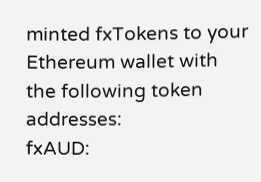minted fxTokens to your Ethereum wallet with the following token addresses:
fxAUD: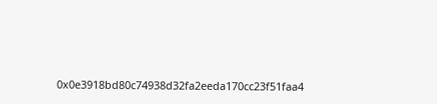0x0e3918bd80c74938d32fa2eeda170cc23f51faa4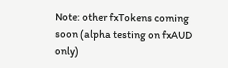Note: other fxTokens coming soon (alpha testing on fxAUD only)